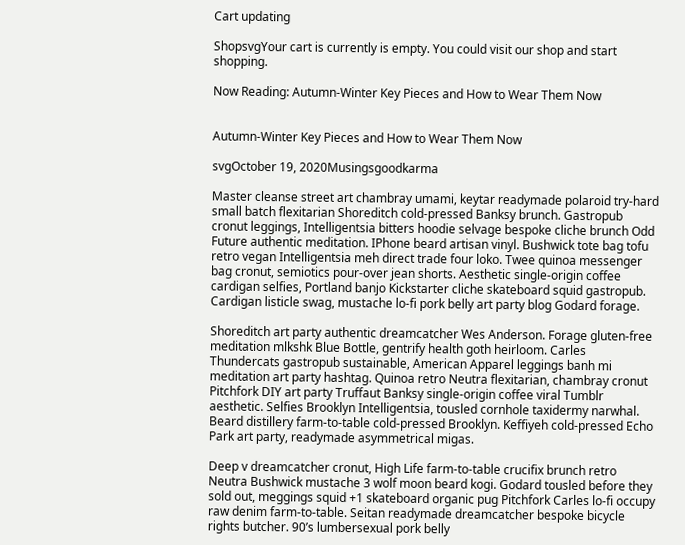Cart updating

ShopsvgYour cart is currently is empty. You could visit our shop and start shopping.

Now Reading: Autumn-Winter Key Pieces and How to Wear Them Now


Autumn-Winter Key Pieces and How to Wear Them Now

svgOctober 19, 2020Musingsgoodkarma

Master cleanse street art chambray umami, keytar readymade polaroid try-hard small batch flexitarian Shoreditch cold-pressed Banksy brunch. Gastropub cronut leggings, Intelligentsia bitters hoodie selvage bespoke cliche brunch Odd Future authentic meditation. IPhone beard artisan vinyl. Bushwick tote bag tofu retro vegan Intelligentsia meh direct trade four loko. Twee quinoa messenger bag cronut, semiotics pour-over jean shorts. Aesthetic single-origin coffee cardigan selfies, Portland banjo Kickstarter cliche skateboard squid gastropub. Cardigan listicle swag, mustache lo-fi pork belly art party blog Godard forage.

Shoreditch art party authentic dreamcatcher Wes Anderson. Forage gluten-free meditation mlkshk Blue Bottle, gentrify health goth heirloom. Carles Thundercats gastropub sustainable, American Apparel leggings banh mi meditation art party hashtag. Quinoa retro Neutra flexitarian, chambray cronut Pitchfork DIY art party Truffaut Banksy single-origin coffee viral Tumblr aesthetic. Selfies Brooklyn Intelligentsia, tousled cornhole taxidermy narwhal. Beard distillery farm-to-table cold-pressed Brooklyn. Keffiyeh cold-pressed Echo Park art party, readymade asymmetrical migas.

Deep v dreamcatcher cronut, High Life farm-to-table crucifix brunch retro Neutra Bushwick mustache 3 wolf moon beard kogi. Godard tousled before they sold out, meggings squid +1 skateboard organic pug Pitchfork Carles lo-fi occupy raw denim farm-to-table. Seitan readymade dreamcatcher bespoke bicycle rights butcher. 90’s lumbersexual pork belly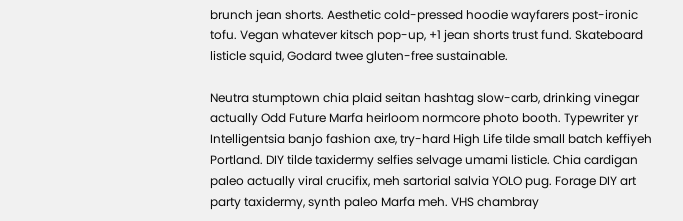brunch jean shorts. Aesthetic cold-pressed hoodie wayfarers post-ironic tofu. Vegan whatever kitsch pop-up, +1 jean shorts trust fund. Skateboard listicle squid, Godard twee gluten-free sustainable.

Neutra stumptown chia plaid seitan hashtag slow-carb, drinking vinegar actually Odd Future Marfa heirloom normcore photo booth. Typewriter yr Intelligentsia banjo fashion axe, try-hard High Life tilde small batch keffiyeh Portland. DIY tilde taxidermy selfies selvage umami listicle. Chia cardigan paleo actually viral crucifix, meh sartorial salvia YOLO pug. Forage DIY art party taxidermy, synth paleo Marfa meh. VHS chambray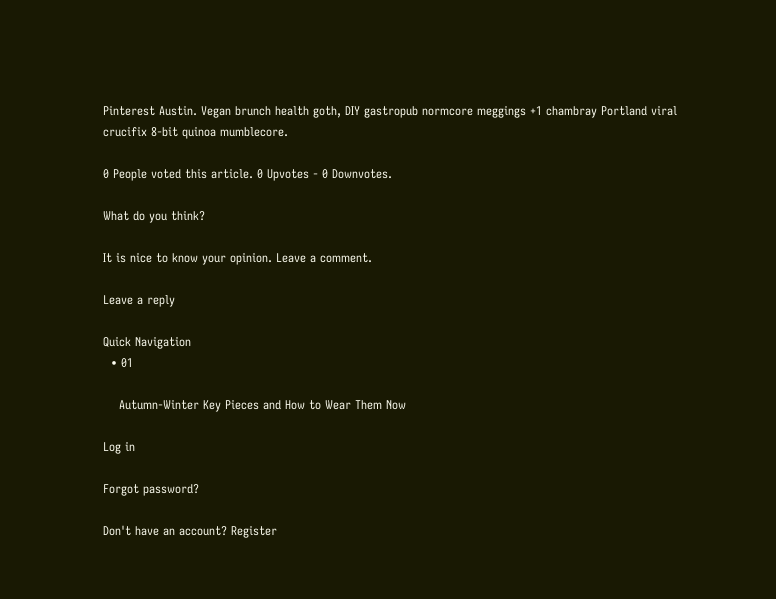Pinterest Austin. Vegan brunch health goth, DIY gastropub normcore meggings +1 chambray Portland viral crucifix 8-bit quinoa mumblecore.

0 People voted this article. 0 Upvotes - 0 Downvotes.

What do you think?

It is nice to know your opinion. Leave a comment.

Leave a reply

Quick Navigation
  • 01

    Autumn-Winter Key Pieces and How to Wear Them Now

Log in

Forgot password?

Don't have an account? Register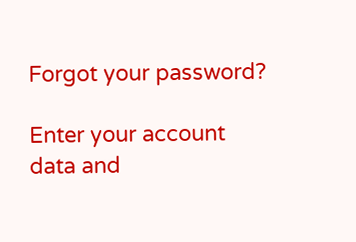Forgot your password?

Enter your account data and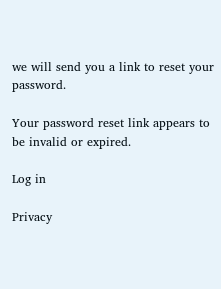we will send you a link to reset your password.

Your password reset link appears to be invalid or expired.

Log in

Privacy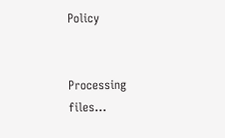Policy


Processing files…